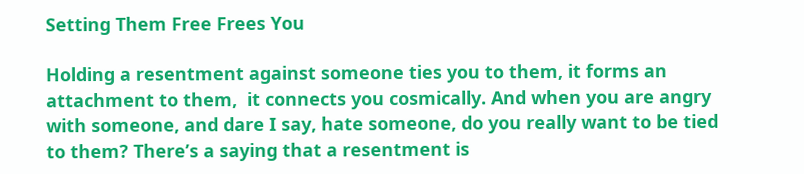Setting Them Free Frees You

Holding a resentment against someone ties you to them, it forms an attachment to them,  it connects you cosmically. And when you are angry with someone, and dare I say, hate someone, do you really want to be tied to them? There’s a saying that a resentment is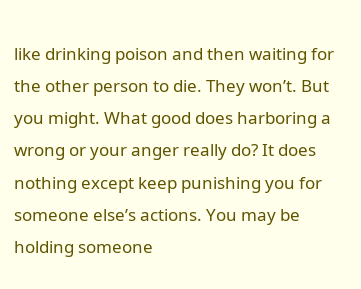like drinking poison and then waiting for the other person to die. They won’t. But you might. What good does harboring a wrong or your anger really do? It does nothing except keep punishing you for someone else’s actions. You may be holding someone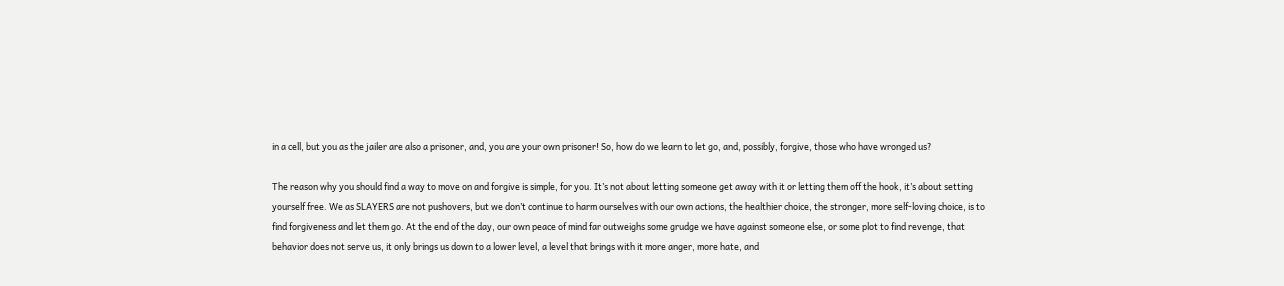in a cell, but you as the jailer are also a prisoner, and, you are your own prisoner! So, how do we learn to let go, and, possibly, forgive, those who have wronged us?

The reason why you should find a way to move on and forgive is simple, for you. It’s not about letting someone get away with it or letting them off the hook, it’s about setting yourself free. We as SLAYERS are not pushovers, but we don’t continue to harm ourselves with our own actions, the healthier choice, the stronger, more self-loving choice, is to find forgiveness and let them go. At the end of the day, our own peace of mind far outweighs some grudge we have against someone else, or some plot to find revenge, that behavior does not serve us, it only brings us down to a lower level, a level that brings with it more anger, more hate, and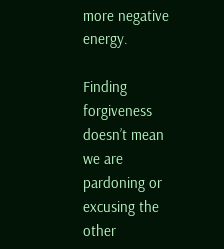more negative energy.

Finding forgiveness doesn’t mean we are pardoning or excusing the other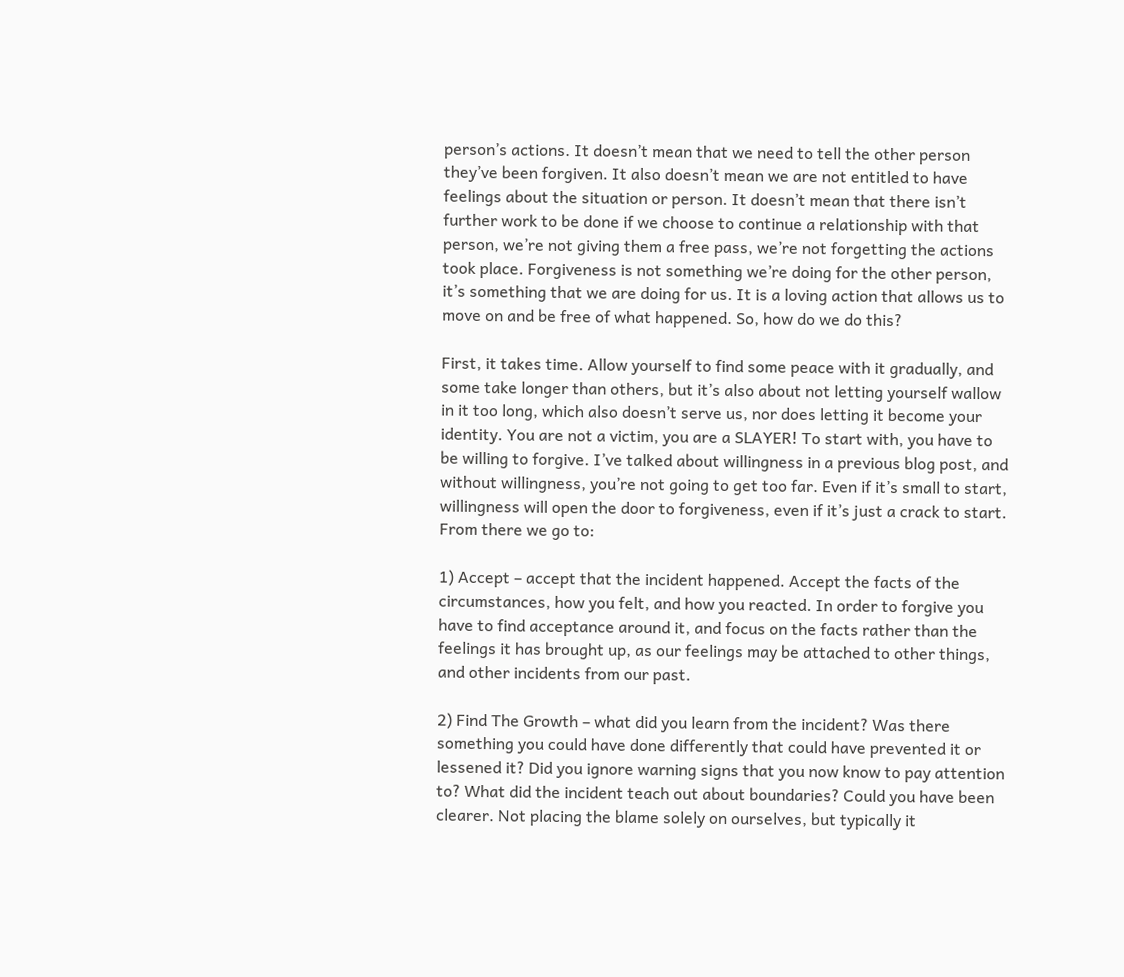person’s actions. It doesn’t mean that we need to tell the other person they’ve been forgiven. It also doesn’t mean we are not entitled to have feelings about the situation or person. It doesn’t mean that there isn’t further work to be done if we choose to continue a relationship with that person, we’re not giving them a free pass, we’re not forgetting the actions took place. Forgiveness is not something we’re doing for the other person, it’s something that we are doing for us. It is a loving action that allows us to move on and be free of what happened. So, how do we do this?

First, it takes time. Allow yourself to find some peace with it gradually, and some take longer than others, but it’s also about not letting yourself wallow in it too long, which also doesn’t serve us, nor does letting it become your identity. You are not a victim, you are a SLAYER! To start with, you have to be willing to forgive. I’ve talked about willingness in a previous blog post, and without willingness, you’re not going to get too far. Even if it’s small to start, willingness will open the door to forgiveness, even if it’s just a crack to start. From there we go to:

1) Accept – accept that the incident happened. Accept the facts of the circumstances, how you felt, and how you reacted. In order to forgive you have to find acceptance around it, and focus on the facts rather than the feelings it has brought up, as our feelings may be attached to other things, and other incidents from our past.

2) Find The Growth – what did you learn from the incident? Was there something you could have done differently that could have prevented it or lessened it? Did you ignore warning signs that you now know to pay attention to? What did the incident teach out about boundaries? Could you have been clearer. Not placing the blame solely on ourselves, but typically it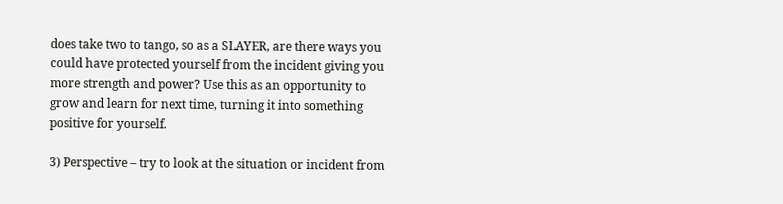does take two to tango, so as a SLAYER, are there ways you could have protected yourself from the incident giving you more strength and power? Use this as an opportunity to grow and learn for next time, turning it into something positive for yourself.

3) Perspective – try to look at the situation or incident from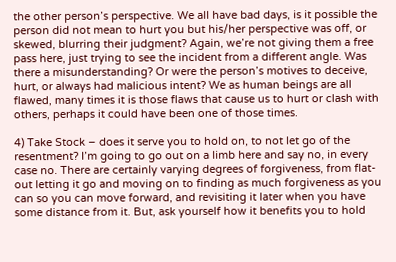the other person’s perspective. We all have bad days, is it possible the person did not mean to hurt you but his/her perspective was off, or skewed, blurring their judgment? Again, we’re not giving them a free pass here, just trying to see the incident from a different angle. Was there a misunderstanding? Or were the person’s motives to deceive, hurt, or always had malicious intent? We as human beings are all flawed, many times it is those flaws that cause us to hurt or clash with others, perhaps it could have been one of those times.

4) Take Stock – does it serve you to hold on, to not let go of the resentment? I’m going to go out on a limb here and say no, in every case no. There are certainly varying degrees of forgiveness, from flat-out letting it go and moving on to finding as much forgiveness as you can so you can move forward, and revisiting it later when you have some distance from it. But, ask yourself how it benefits you to hold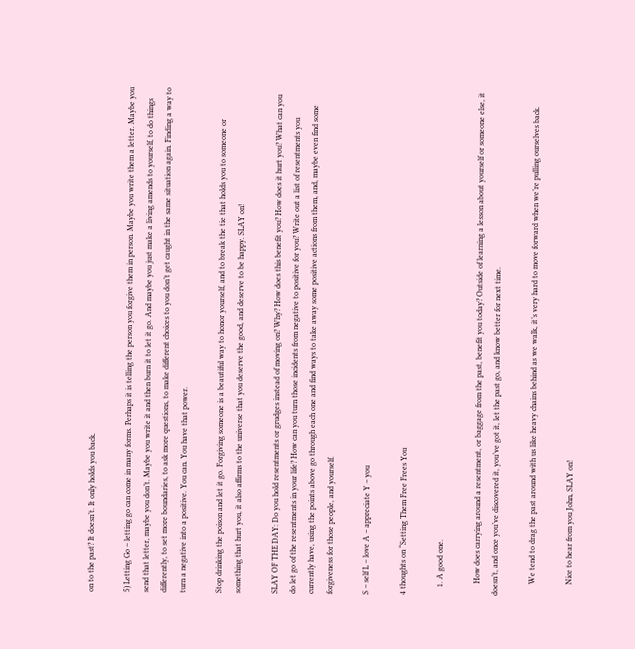on to the past? It doesn’t. It only holds you back.

5) Letting Go – letting go can come in many forms. Perhaps it is telling the person you forgive them in person. Maybe you write them a letter. Maybe you send that letter, maybe you don’t. Maybe you write it and then burn it to let it go. And maybe you just make a living amends to yourself, to do things differently, to set more boundaries, to ask more questions, to make different choices to you don’t get caught in the same situation again. Finding a way to turn a negative into a positive. You can. You have that power.

Stop drinking the poison and let it go. Forgiving someone is a beautiful way to honor yourself, and to break the tie that holds you to someone or something that hurt you, it also affirms to the universe that you deserve the good, and deserve to be happy. SLAY on!

SLAY OF THE DAY: Do you hold resentments or grudges instead of moving on? Why? How does this benefit you? How does it hurt you? What can you do let go of the resentments in your life? How can you turn those incidents from negative to positive for you? Write out a list of resentments you currently have, using the points above go through each one and find ways to take away some positive actions from them, and, maybe even find some forgiveness for those people, and yourself.

S – self L – love A – appreciate Y – you

4 thoughts on “Setting Them Free Frees You

    1. A good one.

      How does carrying around a resentment, or baggage from the past, benefit you today? Outside of learning a lesson about yourself or someone else, it doesn’t, and once you’ve discovered it, you’ve got it, let the past go, and know better for next time.

      We tend to drag the past around with us like heavy chains behind as we walk, it’s very hard to move forward when we’re pulling ourselves back.

      Nice to hear from you John, SLAY on!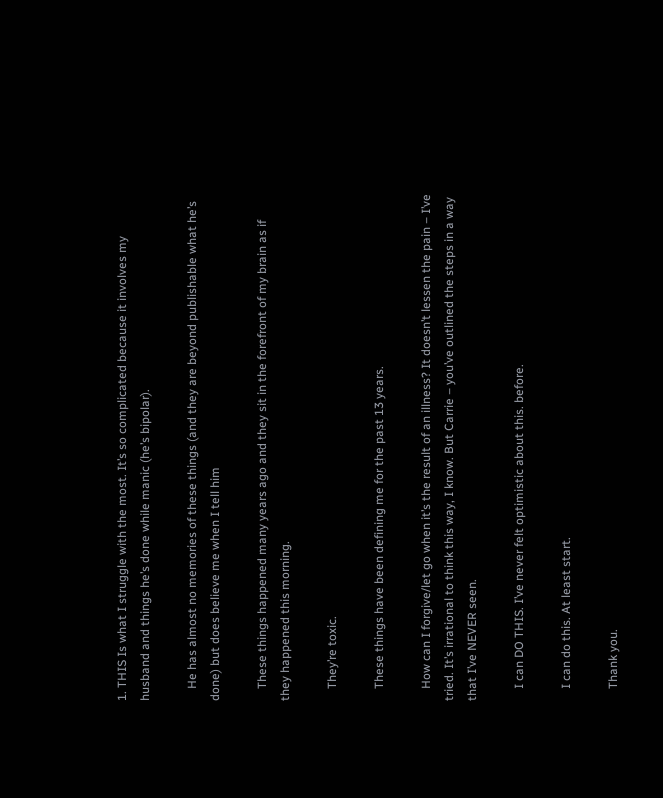1. THIS Is what I struggle with the most. It’s so complicated because it involves my husband and things he’s done while manic (he’s bipolar).

    He has almost no memories of these things (and they are beyond publishable what he’s done) but does believe me when I tell him

    These things happened many years ago and they sit in the forefront of my brain as if they happened this morning.

    They’re toxic.

    These things have been defining me for the past 13 years.

    How can I forgive/let go when it’s the result of an illness? It doesn’t lessen the pain – I’ve tried. It’s irrational to think this way, I know. But Carrie – you’ve outlined the steps in a way that I’ve NEVER seen.

    I can DO THIS. I’ve never felt optimistic about this. before.

    I can do this. At least start.

    Thank you.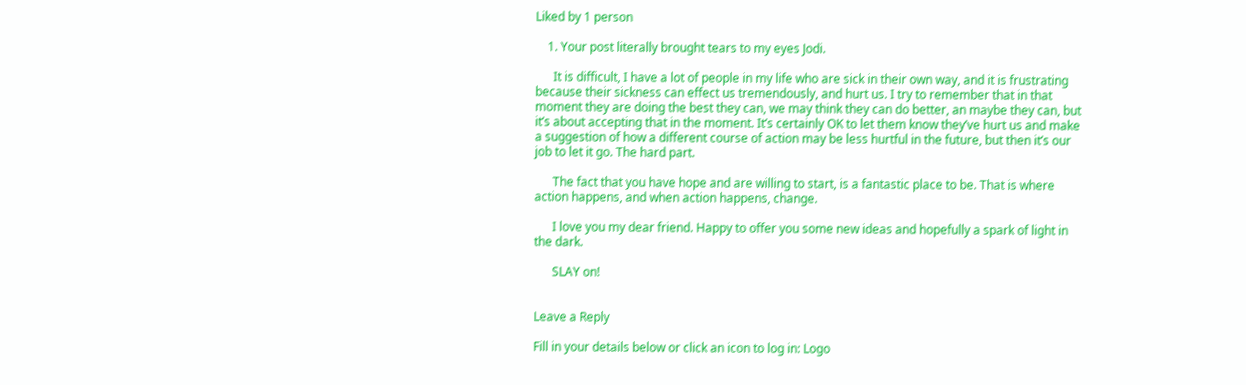Liked by 1 person

    1. Your post literally brought tears to my eyes Jodi.

      It is difficult, I have a lot of people in my life who are sick in their own way, and it is frustrating because their sickness can effect us tremendously, and hurt us. I try to remember that in that moment they are doing the best they can, we may think they can do better, an maybe they can, but it’s about accepting that in the moment. It’s certainly OK to let them know they’ve hurt us and make a suggestion of how a different course of action may be less hurtful in the future, but then it’s our job to let it go. The hard part.

      The fact that you have hope and are willing to start, is a fantastic place to be. That is where action happens, and when action happens, change.

      I love you my dear friend. Happy to offer you some new ideas and hopefully a spark of light in the dark.

      SLAY on!


Leave a Reply

Fill in your details below or click an icon to log in: Logo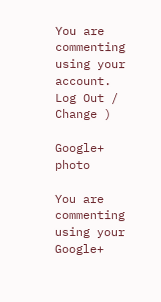You are commenting using your account. Log Out /  Change )

Google+ photo

You are commenting using your Google+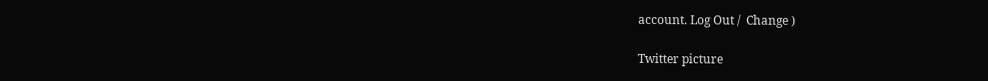account. Log Out /  Change )

Twitter picture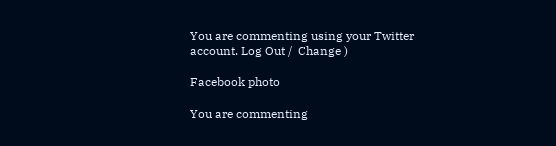You are commenting using your Twitter account. Log Out /  Change )

Facebook photo

You are commenting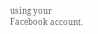using your Facebook account.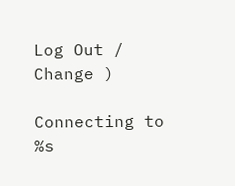Log Out /  Change )

Connecting to %s